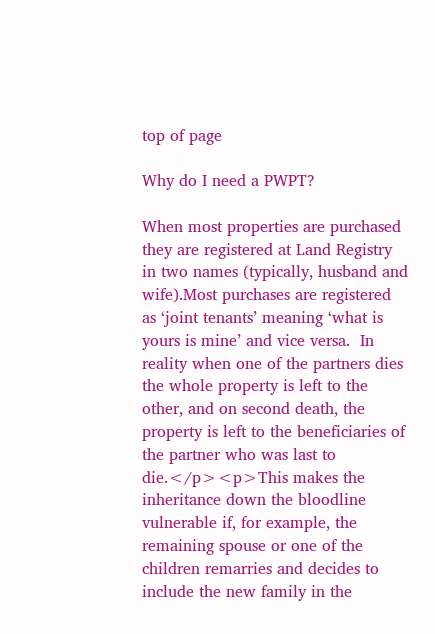top of page

Why do I need a PWPT?

When most properties are purchased they are registered at Land Registry in two names (typically, husband and wife).Most purchases are registered as ‘joint tenants’ meaning ‘what is yours is mine’ and vice versa.  In reality when one of the partners dies the whole property is left to the other, and on second death, the property is left to the beneficiaries of the partner who was last to die.</p><p>This makes the inheritance down the bloodline vulnerable if, for example, the remaining spouse or one of the children remarries and decides to include the new family in the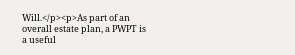Will.</p><p>As part of an overall estate plan, a PWPT is a useful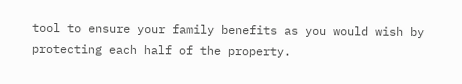tool to ensure your family benefits as you would wish by protecting each half of the property.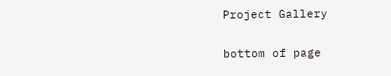Project Gallery

bottom of page